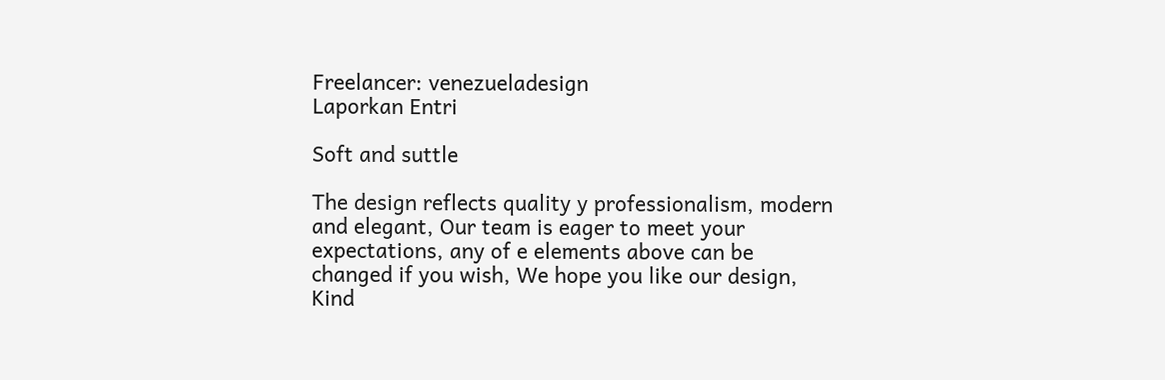Freelancer: venezueladesign
Laporkan Entri

Soft and suttle

The design reflects quality y professionalism, modern and elegant, Our team is eager to meet your expectations, any of e elements above can be changed if you wish, We hope you like our design, Kind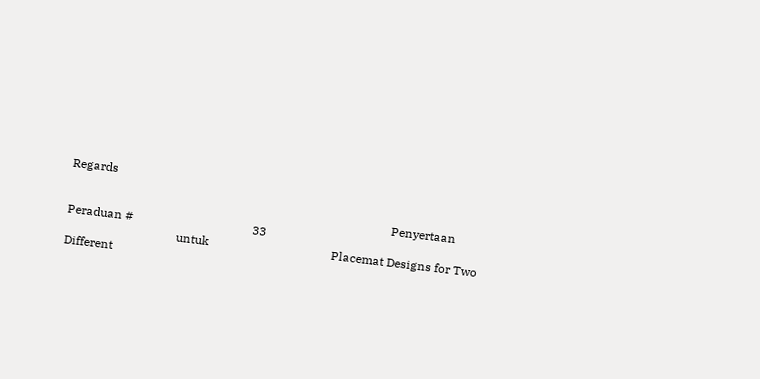Regards

                                                                                                            Penyertaan Peraduan #                                        33
                                     untuk                                         Placemat Designs for Two Different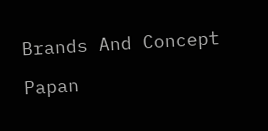Brands And Concept

Papan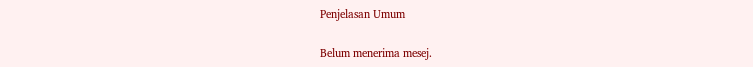Penjelasan Umum

Belum menerima mesej.